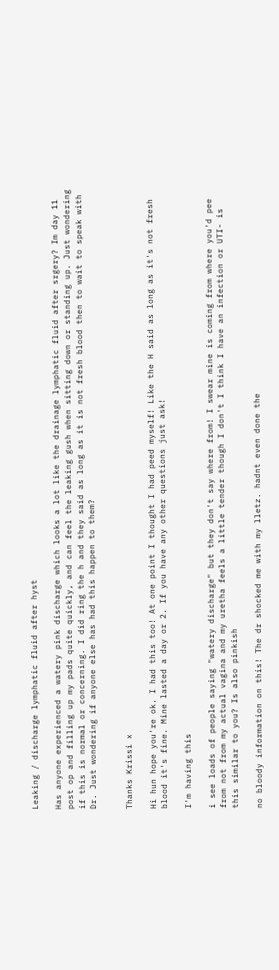Leaking / discharge lymphatic fluid after hyst

Has anyone experienced a watery pink discharge which looks a lot like the drainage lymphatic fluid after srgery? Im day 11 post op and filling up my pads quite quickly, and can feel the leaking gush when sitting down or standing up. Just wondering if this is normal or concerning. I did ring the h and they said as long as it is not fresh blood then to wait to speak with Dr. Just wondering if anyone else has had this happen to them?


Thanks Krissi x

Hi hun hope you're ok. I had this too! At one point I thought I had peed myself! Like the H said as long as it's not fresh blood it's fine. Mine lasted a day or 2. If you have any other questions just ask!

I'm having this

i see loads of people saying "watery discharge" but they don't say where from! I swear mine is coming from where you'd pee from not from my actual vagina and my uretha feels a little tender though I don't I think I have an infection or UTI- is this similar to you? Is also pinkish

no bloody information on this! The dr shocked me with my lletz. hadnt even done the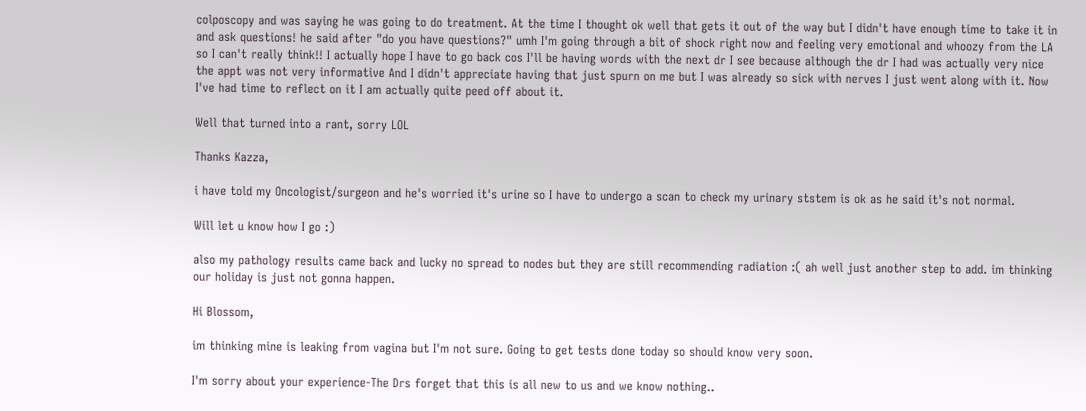colposcopy and was saying he was going to do treatment. At the time I thought ok well that gets it out of the way but I didn't have enough time to take it in and ask questions! he said after "do you have questions?" umh I'm going through a bit of shock right now and feeling very emotional and whoozy from the LA so I can't really think!! I actually hope I have to go back cos I'll be having words with the next dr I see because although the dr I had was actually very nice the appt was not very informative And I didn't appreciate having that just spurn on me but I was already so sick with nerves I just went along with it. Now I've had time to reflect on it I am actually quite peed off about it.

Well that turned into a rant, sorry LOL

Thanks Kazza,

i have told my Oncologist/surgeon and he's worried it's urine so I have to undergo a scan to check my urinary ststem is ok as he said it's not normal.

Will let u know how I go :)

also my pathology results came back and lucky no spread to nodes but they are still recommending radiation :( ah well just another step to add. im thinking our holiday is just not gonna happen.

Hi Blossom,

im thinking mine is leaking from vagina but I'm not sure. Going to get tests done today so should know very soon.

I'm sorry about your experience-The Drs forget that this is all new to us and we know nothing..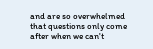and are so overwhelmed that questions only come after when we can't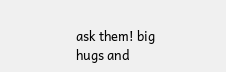ask them! big hugs and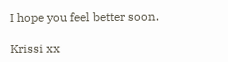I hope you feel better soon.

Krissi xx